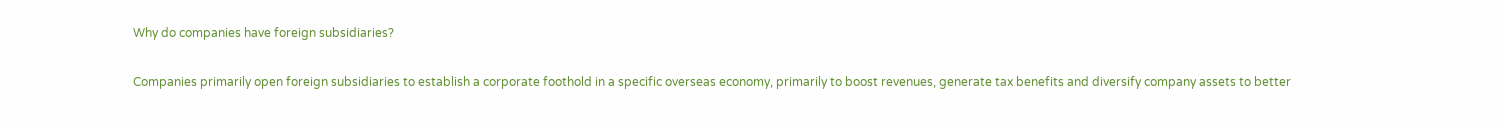Why do companies have foreign subsidiaries?

Companies primarily open foreign subsidiaries to establish a corporate foothold in a specific overseas economy, primarily to boost revenues, generate tax benefits and diversify company assets to better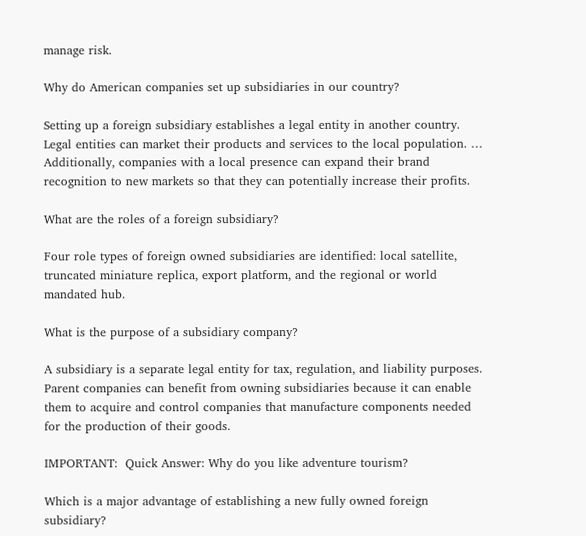manage risk.

Why do American companies set up subsidiaries in our country?

Setting up a foreign subsidiary establishes a legal entity in another country. Legal entities can market their products and services to the local population. … Additionally, companies with a local presence can expand their brand recognition to new markets so that they can potentially increase their profits.

What are the roles of a foreign subsidiary?

Four role types of foreign owned subsidiaries are identified: local satellite, truncated miniature replica, export platform, and the regional or world mandated hub.

What is the purpose of a subsidiary company?

A subsidiary is a separate legal entity for tax, regulation, and liability purposes. Parent companies can benefit from owning subsidiaries because it can enable them to acquire and control companies that manufacture components needed for the production of their goods.

IMPORTANT:  Quick Answer: Why do you like adventure tourism?

Which is a major advantage of establishing a new fully owned foreign subsidiary?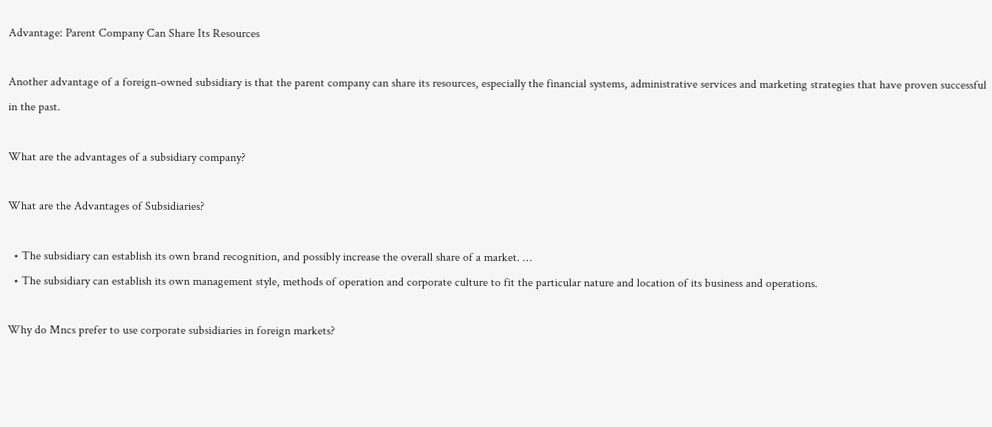Advantage: Parent Company Can Share Its Resources

Another advantage of a foreign-owned subsidiary is that the parent company can share its resources, especially the financial systems, administrative services and marketing strategies that have proven successful in the past.

What are the advantages of a subsidiary company?

What are the Advantages of Subsidiaries?

  • The subsidiary can establish its own brand recognition, and possibly increase the overall share of a market. …
  • The subsidiary can establish its own management style, methods of operation and corporate culture to fit the particular nature and location of its business and operations.

Why do Mncs prefer to use corporate subsidiaries in foreign markets?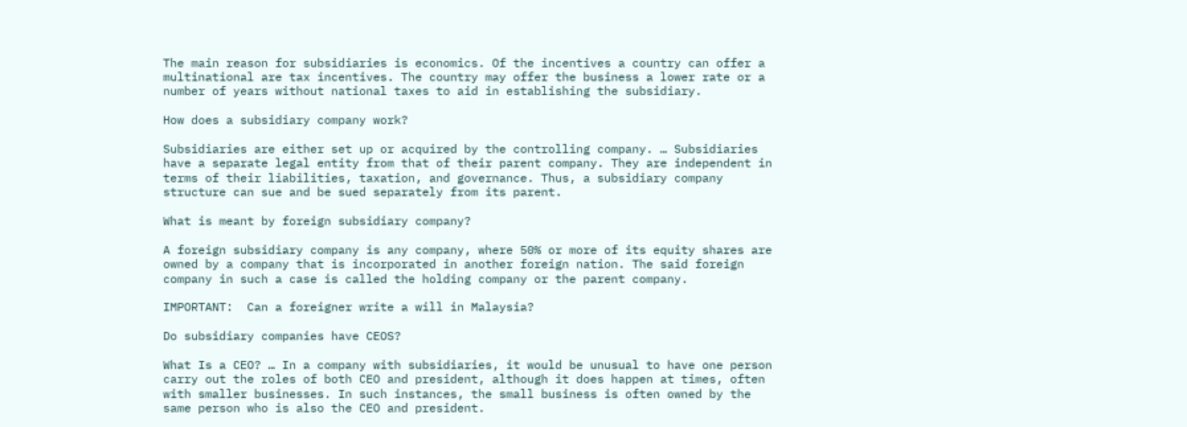The main reason for subsidiaries is economics. Of the incentives a country can offer a multinational are tax incentives. The country may offer the business a lower rate or a number of years without national taxes to aid in establishing the subsidiary.

How does a subsidiary company work?

Subsidiaries are either set up or acquired by the controlling company. … Subsidiaries have a separate legal entity from that of their parent company. They are independent in terms of their liabilities, taxation, and governance. Thus, a subsidiary company structure can sue and be sued separately from its parent.

What is meant by foreign subsidiary company?

A foreign subsidiary company is any company, where 50% or more of its equity shares are owned by a company that is incorporated in another foreign nation. The said foreign company in such a case is called the holding company or the parent company.

IMPORTANT:  Can a foreigner write a will in Malaysia?

Do subsidiary companies have CEOS?

What Is a CEO? … In a company with subsidiaries, it would be unusual to have one person carry out the roles of both CEO and president, although it does happen at times, often with smaller businesses. In such instances, the small business is often owned by the same person who is also the CEO and president.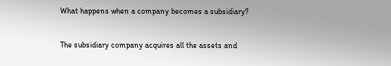What happens when a company becomes a subsidiary?

The subsidiary company acquires all the assets and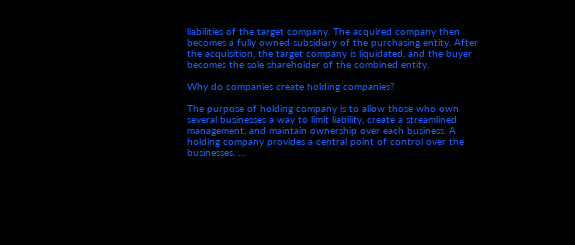liabilities of the target company. The acquired company then becomes a fully owned subsidiary of the purchasing entity. After the acquisition, the target company is liquidated, and the buyer becomes the sole shareholder of the combined entity.

Why do companies create holding companies?

The purpose of holding company is to allow those who own several businesses a way to limit liability, create a streamlined management, and maintain ownership over each business. A holding company provides a central point of control over the businesses. …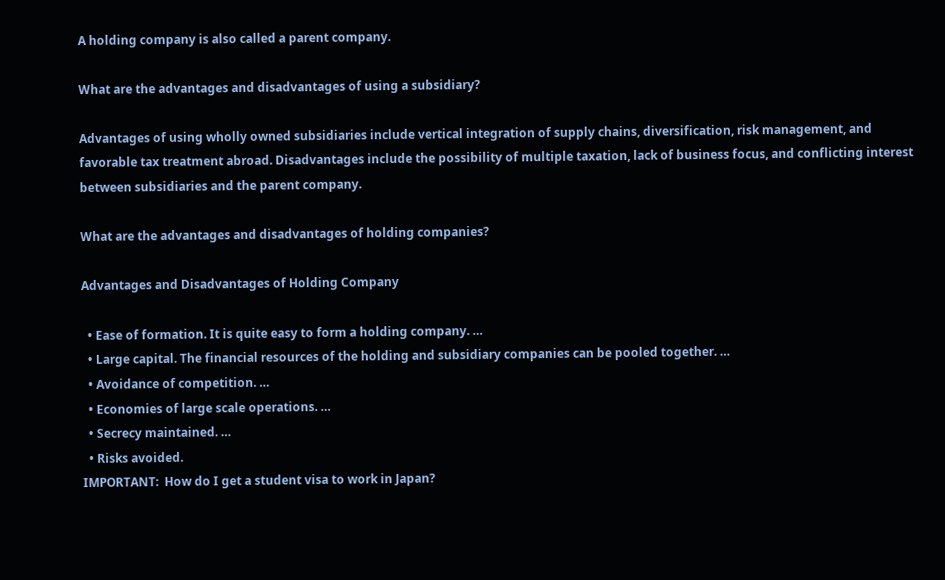A holding company is also called a parent company.

What are the advantages and disadvantages of using a subsidiary?

Advantages of using wholly owned subsidiaries include vertical integration of supply chains, diversification, risk management, and favorable tax treatment abroad. Disadvantages include the possibility of multiple taxation, lack of business focus, and conflicting interest between subsidiaries and the parent company.

What are the advantages and disadvantages of holding companies?

Advantages and Disadvantages of Holding Company

  • Ease of formation. It is quite easy to form a holding company. …
  • Large capital. The financial resources of the holding and subsidiary companies can be pooled together. …
  • Avoidance of competition. …
  • Economies of large scale operations. …
  • Secrecy maintained. …
  • Risks avoided.
IMPORTANT:  How do I get a student visa to work in Japan?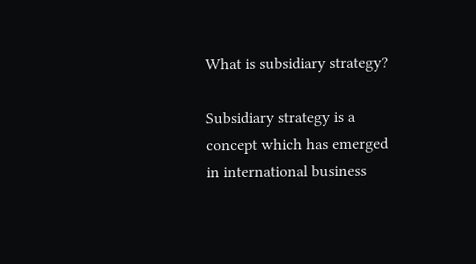What is subsidiary strategy?

Subsidiary strategy is a concept which has emerged in international business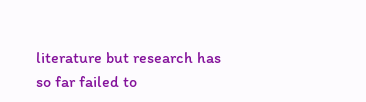literature but research has so far failed to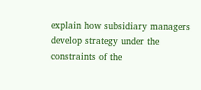explain how subsidiary managers develop strategy under the constraints of the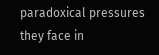paradoxical pressures they face in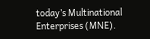today’s Multinational Enterprises (MNE).